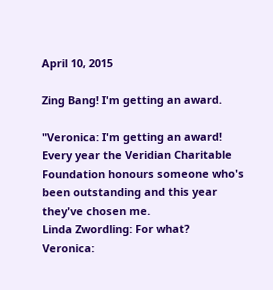April 10, 2015

Zing Bang! I'm getting an award.

"Veronica: I'm getting an award! Every year the Veridian Charitable Foundation honours someone who's been outstanding and this year they've chosen me.
Linda Zwordling: For what?
Veronica: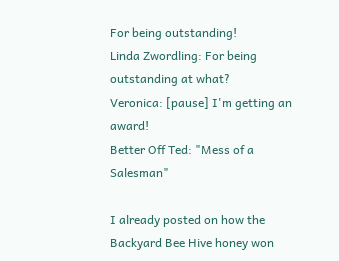For being outstanding!
Linda Zwordling: For being outstanding at what?
Veronica: [pause] I'm getting an award!
Better Off Ted: "Mess of a Salesman"

I already posted on how the Backyard Bee Hive honey won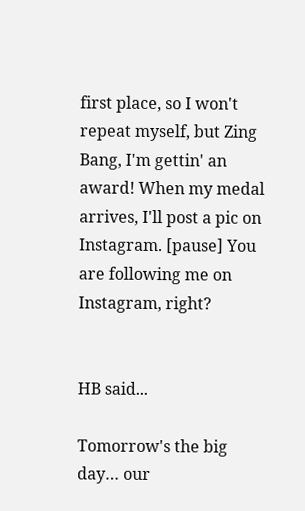first place, so I won't repeat myself, but Zing Bang, I'm gettin' an award! When my medal arrives, I'll post a pic on Instagram. [pause] You are following me on Instagram, right?


HB said...

Tomorrow's the big day… our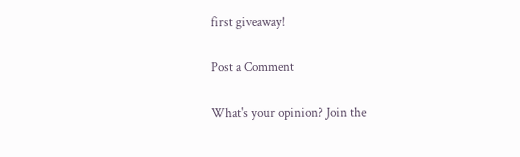first giveaway!

Post a Comment

What's your opinion? Join the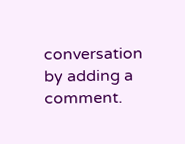conversation by adding a comment.